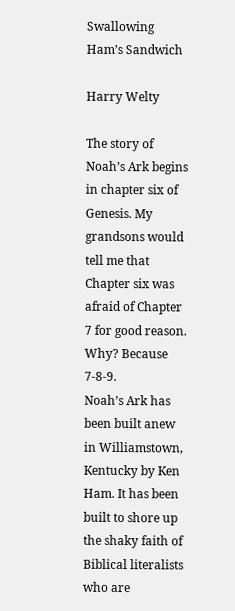Swallowing Ham’s Sandwich

Harry Welty

The story of Noah’s Ark begins in chapter six of Genesis. My grandsons would tell me that Chapter six was afraid of Chapter 7 for good reason. Why? Because 7-8-9.
Noah’s Ark has been built anew in Williamstown, Kentucky by Ken Ham. It has been built to shore up the shaky faith of Biblical literalists who are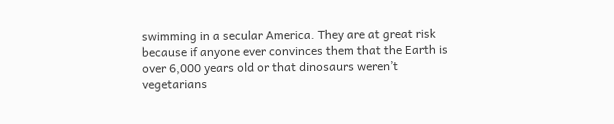swimming in a secular America. They are at great risk because if anyone ever convinces them that the Earth is over 6,000 years old or that dinosaurs weren’t vegetarians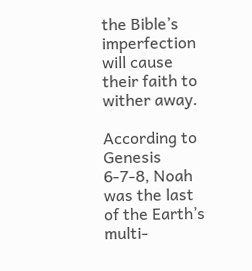the Bible’s imperfection will cause their faith to wither away.

According to Genesis 6-7-8, Noah was the last of the Earth’s multi-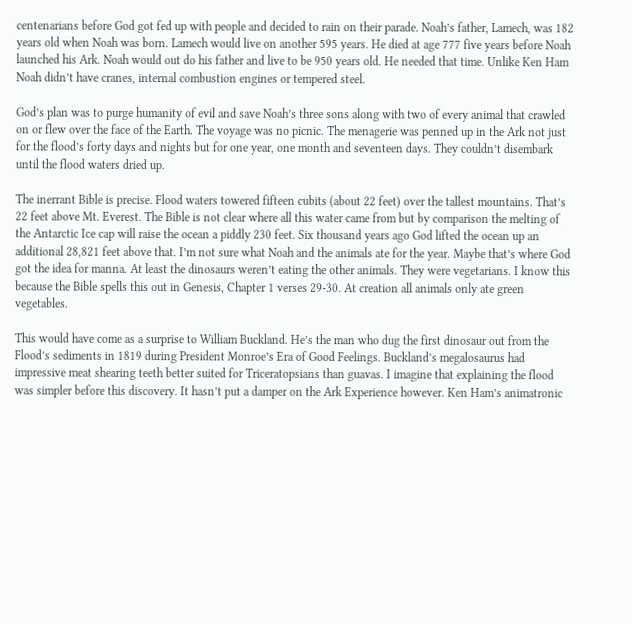centenarians before God got fed up with people and decided to rain on their parade. Noah’s father, Lamech, was 182 years old when Noah was born. Lamech would live on another 595 years. He died at age 777 five years before Noah launched his Ark. Noah would out do his father and live to be 950 years old. He needed that time. Unlike Ken Ham Noah didn’t have cranes, internal combustion engines or tempered steel.

God’s plan was to purge humanity of evil and save Noah’s three sons along with two of every animal that crawled on or flew over the face of the Earth. The voyage was no picnic. The menagerie was penned up in the Ark not just for the flood’s forty days and nights but for one year, one month and seventeen days. They couldn’t disembark until the flood waters dried up.

The inerrant Bible is precise. Flood waters towered fifteen cubits (about 22 feet) over the tallest mountains. That’s 22 feet above Mt. Everest. The Bible is not clear where all this water came from but by comparison the melting of the Antarctic Ice cap will raise the ocean a piddly 230 feet. Six thousand years ago God lifted the ocean up an additional 28,821 feet above that. I’m not sure what Noah and the animals ate for the year. Maybe that’s where God got the idea for manna. At least the dinosaurs weren’t eating the other animals. They were vegetarians. I know this because the Bible spells this out in Genesis, Chapter 1 verses 29-30. At creation all animals only ate green vegetables.

This would have come as a surprise to William Buckland. He’s the man who dug the first dinosaur out from the Flood’s sediments in 1819 during President Monroe’s Era of Good Feelings. Buckland’s megalosaurus had impressive meat shearing teeth better suited for Triceratopsians than guavas. I imagine that explaining the flood was simpler before this discovery. It hasn’t put a damper on the Ark Experience however. Ken Ham’s animatronic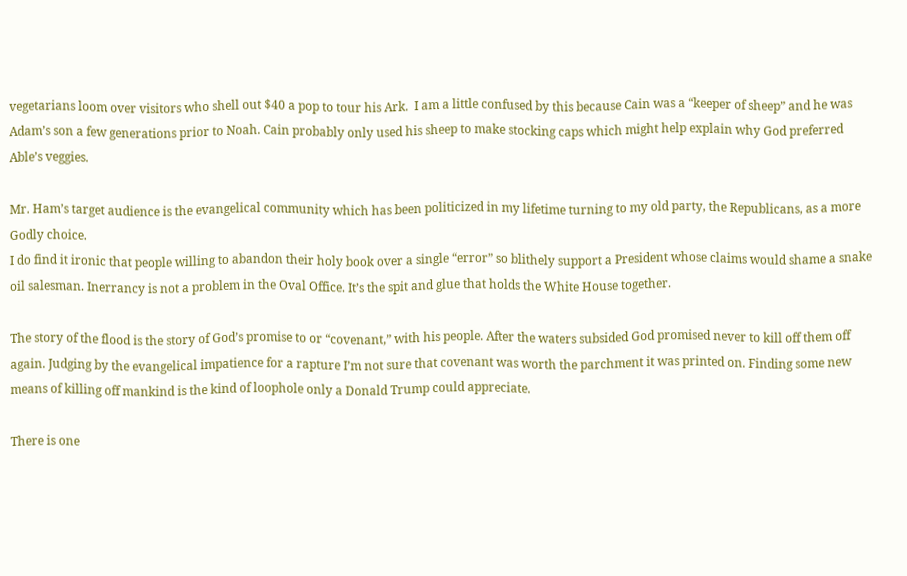vegetarians loom over visitors who shell out $40 a pop to tour his Ark.  I am a little confused by this because Cain was a “keeper of sheep” and he was Adam’s son a few generations prior to Noah. Cain probably only used his sheep to make stocking caps which might help explain why God preferred Able’s veggies.

Mr. Ham’s target audience is the evangelical community which has been politicized in my lifetime turning to my old party, the Republicans, as a more Godly choice.
I do find it ironic that people willing to abandon their holy book over a single “error” so blithely support a President whose claims would shame a snake oil salesman. Inerrancy is not a problem in the Oval Office. It’s the spit and glue that holds the White House together.

The story of the flood is the story of God’s promise to or “covenant,” with his people. After the waters subsided God promised never to kill off them off again. Judging by the evangelical impatience for a rapture I’m not sure that covenant was worth the parchment it was printed on. Finding some new means of killing off mankind is the kind of loophole only a Donald Trump could appreciate.

There is one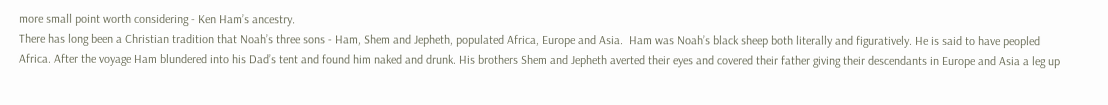more small point worth considering - Ken Ham’s ancestry.
There has long been a Christian tradition that Noah’s three sons - Ham, Shem and Jepheth, populated Africa, Europe and Asia.  Ham was Noah’s black sheep both literally and figuratively. He is said to have peopled Africa. After the voyage Ham blundered into his Dad’s tent and found him naked and drunk. His brothers Shem and Jepheth averted their eyes and covered their father giving their descendants in Europe and Asia a leg up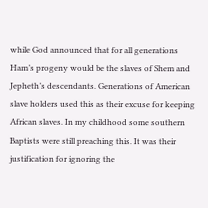while God announced that for all generations Ham’s progeny would be the slaves of Shem and Jepheth’s descendants. Generations of American slave holders used this as their excuse for keeping African slaves. In my childhood some southern Baptists were still preaching this. It was their justification for ignoring the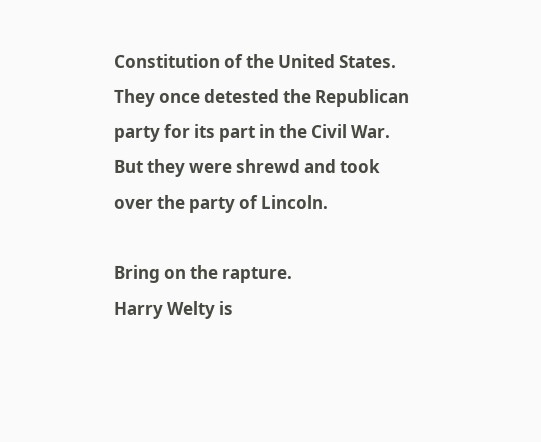Constitution of the United States. They once detested the Republican party for its part in the Civil War. But they were shrewd and took over the party of Lincoln.

Bring on the rapture.
Harry Welty is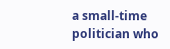a small-time politician who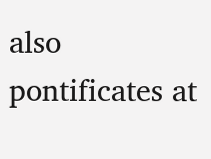also pontificates at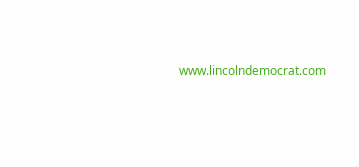www.lincolndemocrat.com